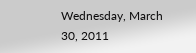Wednesday, March 30, 2011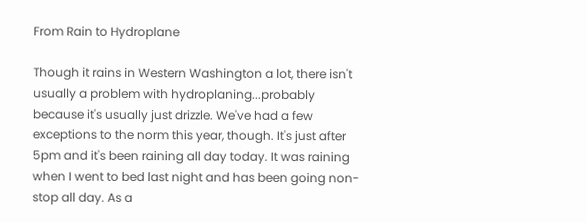From Rain to Hydroplane

Though it rains in Western Washington a lot, there isn't usually a problem with hydroplaning...probably because it's usually just drizzle. We've had a few exceptions to the norm this year, though. It's just after 5pm and it's been raining all day today. It was raining when I went to bed last night and has been going non-stop all day. As a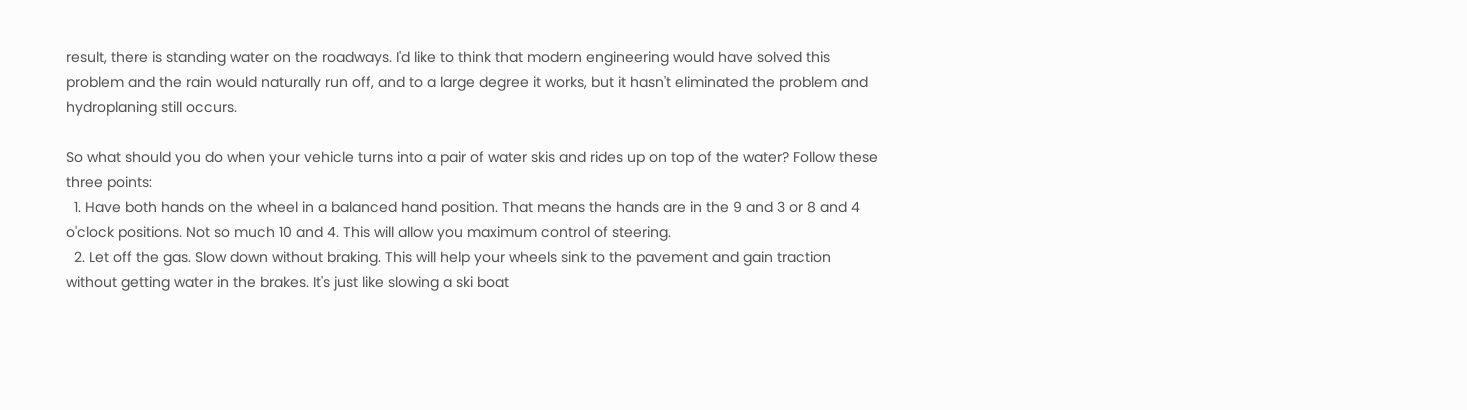result, there is standing water on the roadways. I'd like to think that modern engineering would have solved this problem and the rain would naturally run off, and to a large degree it works, but it hasn't eliminated the problem and hydroplaning still occurs.

So what should you do when your vehicle turns into a pair of water skis and rides up on top of the water? Follow these three points:
  1. Have both hands on the wheel in a balanced hand position. That means the hands are in the 9 and 3 or 8 and 4 o'clock positions. Not so much 10 and 4. This will allow you maximum control of steering.
  2. Let off the gas. Slow down without braking. This will help your wheels sink to the pavement and gain traction without getting water in the brakes. It's just like slowing a ski boat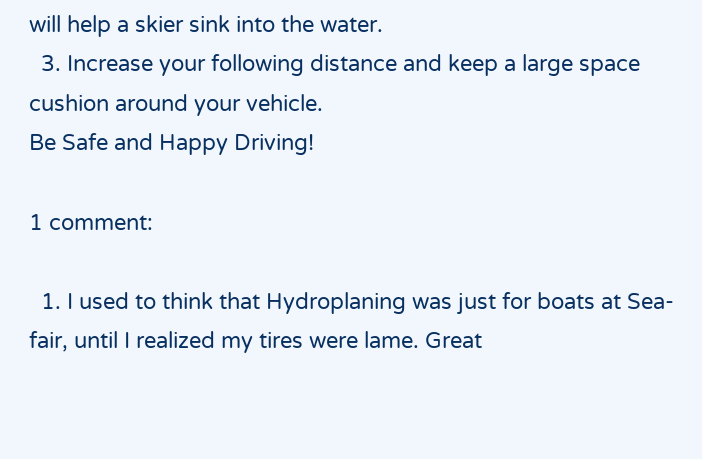will help a skier sink into the water.
  3. Increase your following distance and keep a large space cushion around your vehicle.
Be Safe and Happy Driving!

1 comment:

  1. I used to think that Hydroplaning was just for boats at Sea-fair, until I realized my tires were lame. Great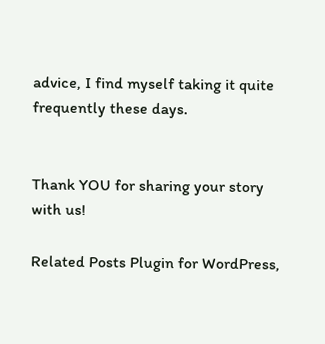advice, I find myself taking it quite frequently these days.


Thank YOU for sharing your story with us!

Related Posts Plugin for WordPress,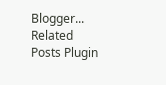Blogger...
Related Posts Plugin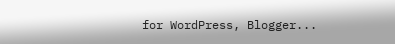for WordPress, Blogger...